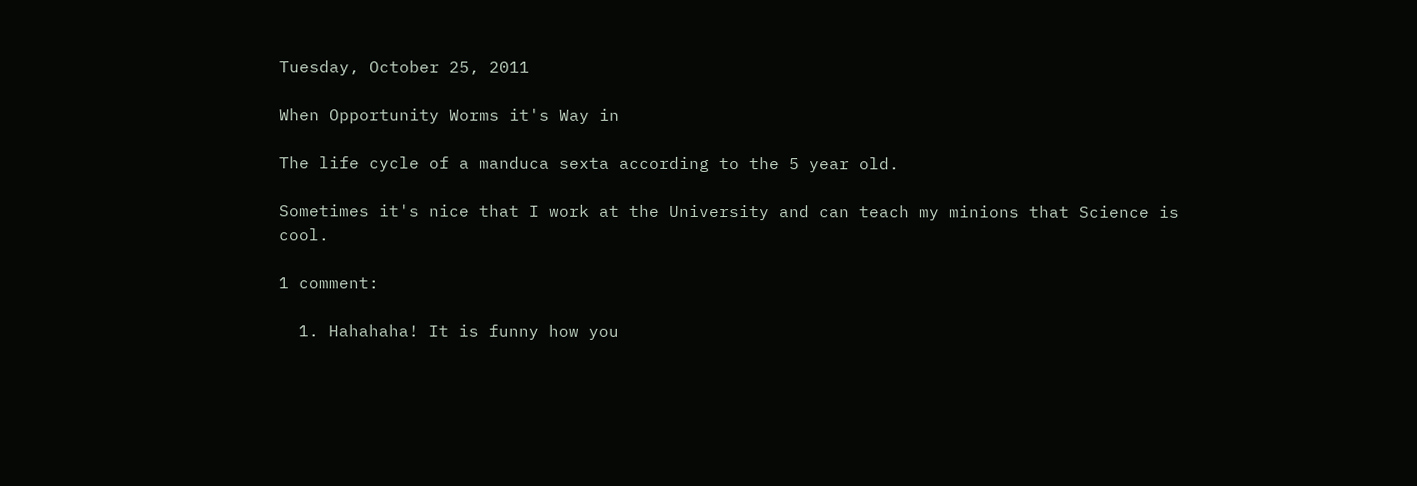Tuesday, October 25, 2011

When Opportunity Worms it's Way in

The life cycle of a manduca sexta according to the 5 year old.

Sometimes it's nice that I work at the University and can teach my minions that Science is cool.

1 comment:

  1. Hahahaha! It is funny how you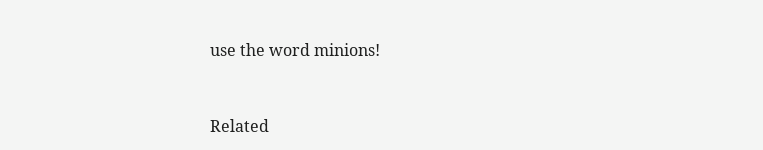use the word minions!



Related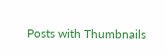Posts with Thumbnails